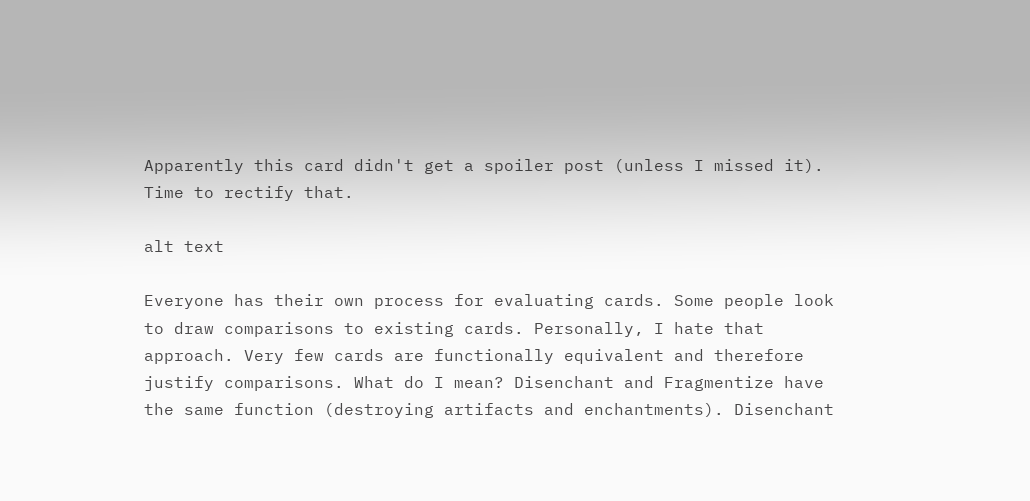Apparently this card didn't get a spoiler post (unless I missed it). Time to rectify that.

alt text

Everyone has their own process for evaluating cards. Some people look to draw comparisons to existing cards. Personally, I hate that approach. Very few cards are functionally equivalent and therefore justify comparisons. What do I mean? Disenchant and Fragmentize have the same function (destroying artifacts and enchantments). Disenchant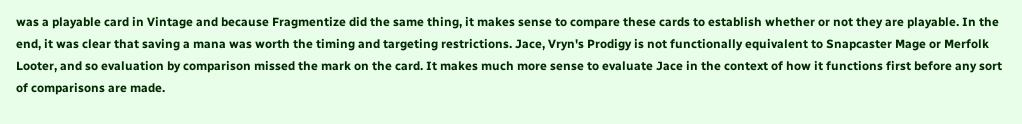was a playable card in Vintage and because Fragmentize did the same thing, it makes sense to compare these cards to establish whether or not they are playable. In the end, it was clear that saving a mana was worth the timing and targeting restrictions. Jace, Vryn's Prodigy is not functionally equivalent to Snapcaster Mage or Merfolk Looter, and so evaluation by comparison missed the mark on the card. It makes much more sense to evaluate Jace in the context of how it functions first before any sort of comparisons are made.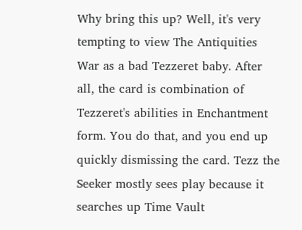Why bring this up? Well, it's very tempting to view The Antiquities War as a bad Tezzeret baby. After all, the card is combination of Tezzeret's abilities in Enchantment form. You do that, and you end up quickly dismissing the card. Tezz the Seeker mostly sees play because it searches up Time Vault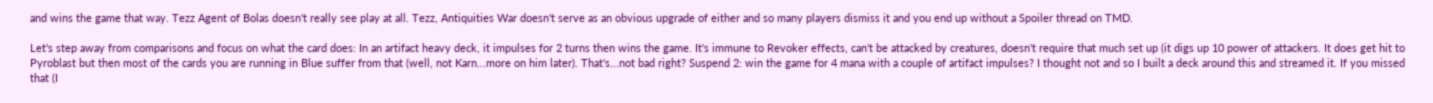and wins the game that way. Tezz Agent of Bolas doesn't really see play at all. Tezz, Antiquities War doesn't serve as an obvious upgrade of either and so many players dismiss it and you end up without a Spoiler thread on TMD.

Let's step away from comparisons and focus on what the card does: In an artifact heavy deck, it impulses for 2 turns then wins the game. It's immune to Revoker effects, can't be attacked by creatures, doesn't require that much set up (it digs up 10 power of attackers. It does get hit to Pyroblast but then most of the cards you are running in Blue suffer from that (well, not Karn...more on him later). That's...not bad right? Suspend 2: win the game for 4 mana with a couple of artifact impulses? I thought not and so I built a deck around this and streamed it. If you missed that (I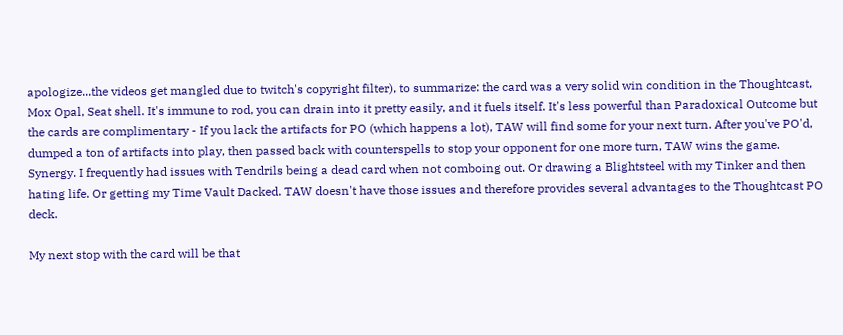apologize...the videos get mangled due to twitch's copyright filter), to summarize: the card was a very solid win condition in the Thoughtcast, Mox Opal, Seat shell. It's immune to rod, you can drain into it pretty easily, and it fuels itself. It's less powerful than Paradoxical Outcome but the cards are complimentary - If you lack the artifacts for PO (which happens a lot), TAW will find some for your next turn. After you've PO'd, dumped a ton of artifacts into play, then passed back with counterspells to stop your opponent for one more turn, TAW wins the game. Synergy. I frequently had issues with Tendrils being a dead card when not comboing out. Or drawing a Blightsteel with my Tinker and then hating life. Or getting my Time Vault Dacked. TAW doesn't have those issues and therefore provides several advantages to the Thoughtcast PO deck.

My next stop with the card will be that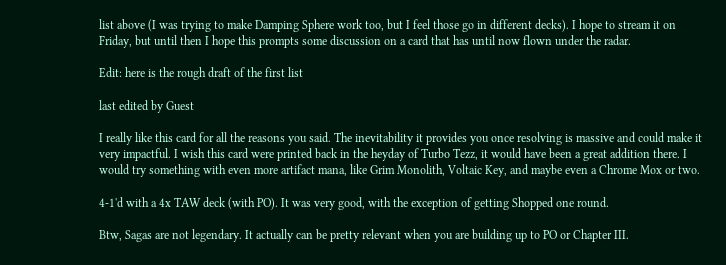list above (I was trying to make Damping Sphere work too, but I feel those go in different decks). I hope to stream it on Friday, but until then I hope this prompts some discussion on a card that has until now flown under the radar.

Edit: here is the rough draft of the first list

last edited by Guest

I really like this card for all the reasons you said. The inevitability it provides you once resolving is massive and could make it very impactful. I wish this card were printed back in the heyday of Turbo Tezz, it would have been a great addition there. I would try something with even more artifact mana, like Grim Monolith, Voltaic Key, and maybe even a Chrome Mox or two.

4-1'd with a 4x TAW deck (with PO). It was very good, with the exception of getting Shopped one round.

Btw, Sagas are not legendary. It actually can be pretty relevant when you are building up to PO or Chapter III.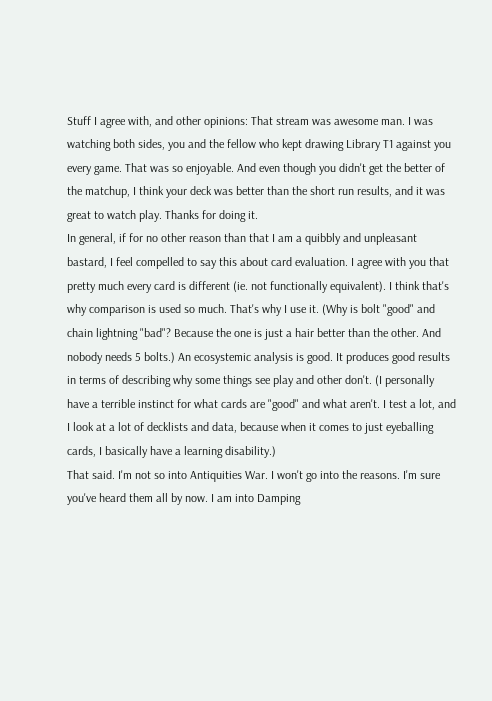Stuff I agree with, and other opinions: That stream was awesome man. I was watching both sides, you and the fellow who kept drawing Library T1 against you every game. That was so enjoyable. And even though you didn't get the better of the matchup, I think your deck was better than the short run results, and it was great to watch play. Thanks for doing it.
In general, if for no other reason than that I am a quibbly and unpleasant bastard, I feel compelled to say this about card evaluation. I agree with you that pretty much every card is different (ie. not functionally equivalent). I think that's why comparison is used so much. That's why I use it. (Why is bolt "good" and chain lightning "bad"? Because the one is just a hair better than the other. And nobody needs 5 bolts.) An ecosystemic analysis is good. It produces good results in terms of describing why some things see play and other don't. (I personally have a terrible instinct for what cards are "good" and what aren't. I test a lot, and I look at a lot of decklists and data, because when it comes to just eyeballing cards, I basically have a learning disability.)
That said. I'm not so into Antiquities War. I won't go into the reasons. I'm sure you've heard them all by now. I am into Damping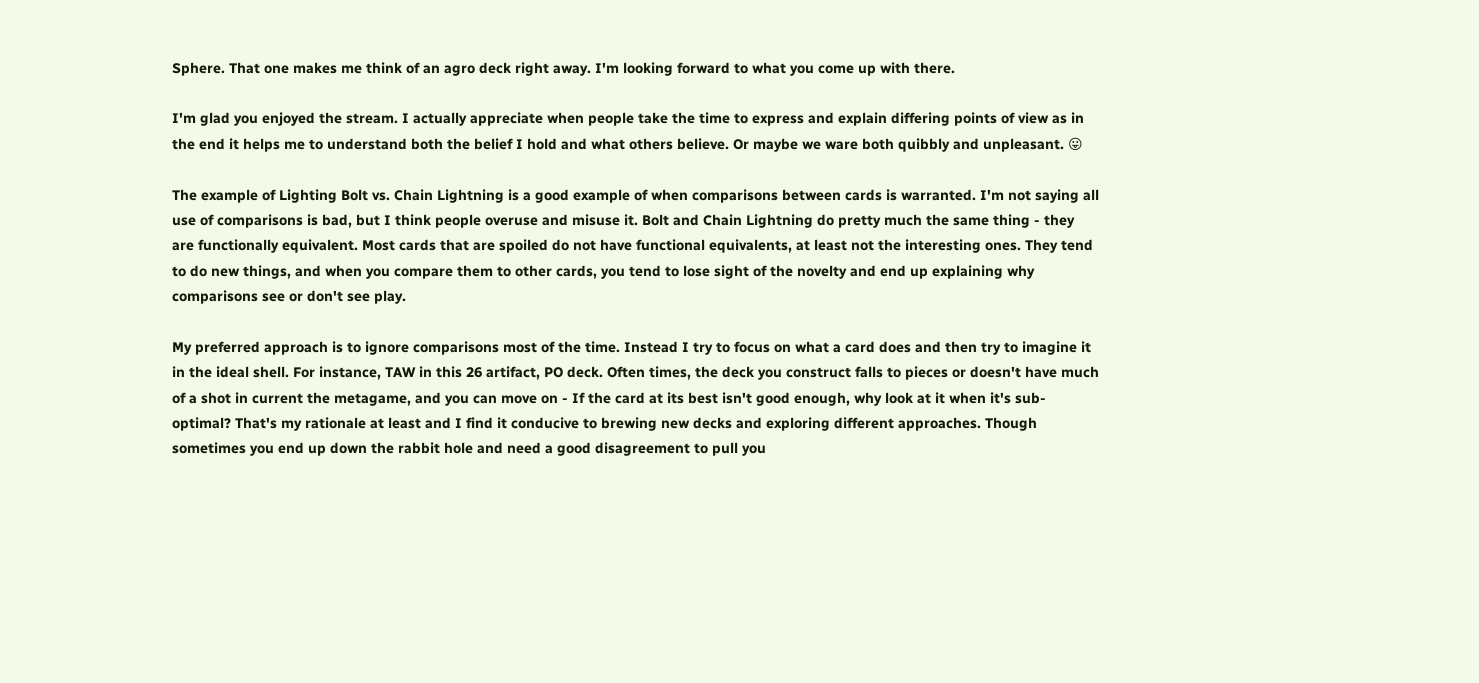Sphere. That one makes me think of an agro deck right away. I'm looking forward to what you come up with there.

I'm glad you enjoyed the stream. I actually appreciate when people take the time to express and explain differing points of view as in the end it helps me to understand both the belief I hold and what others believe. Or maybe we ware both quibbly and unpleasant. 😛

The example of Lighting Bolt vs. Chain Lightning is a good example of when comparisons between cards is warranted. I'm not saying all use of comparisons is bad, but I think people overuse and misuse it. Bolt and Chain Lightning do pretty much the same thing - they are functionally equivalent. Most cards that are spoiled do not have functional equivalents, at least not the interesting ones. They tend to do new things, and when you compare them to other cards, you tend to lose sight of the novelty and end up explaining why comparisons see or don't see play.

My preferred approach is to ignore comparisons most of the time. Instead I try to focus on what a card does and then try to imagine it in the ideal shell. For instance, TAW in this 26 artifact, PO deck. Often times, the deck you construct falls to pieces or doesn't have much of a shot in current the metagame, and you can move on - If the card at its best isn't good enough, why look at it when it's sub-optimal? That's my rationale at least and I find it conducive to brewing new decks and exploring different approaches. Though sometimes you end up down the rabbit hole and need a good disagreement to pull you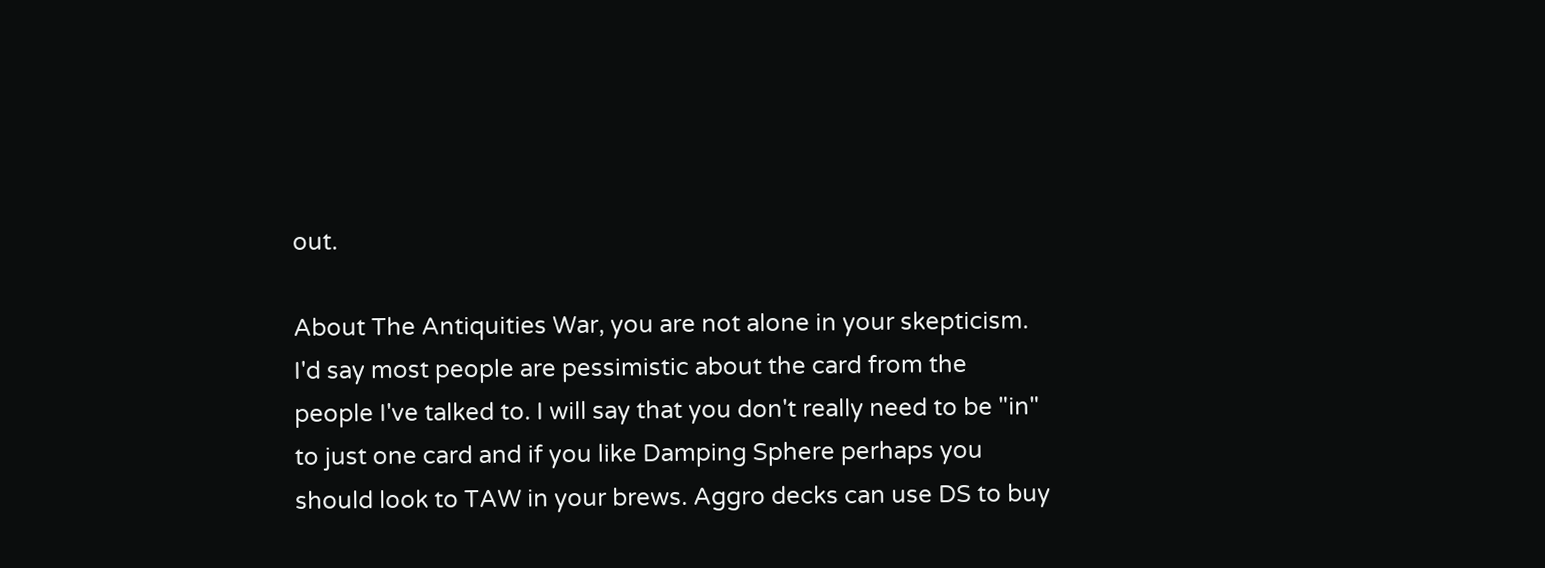out.

About The Antiquities War, you are not alone in your skepticism. I'd say most people are pessimistic about the card from the people I've talked to. I will say that you don't really need to be "in" to just one card and if you like Damping Sphere perhaps you should look to TAW in your brews. Aggro decks can use DS to buy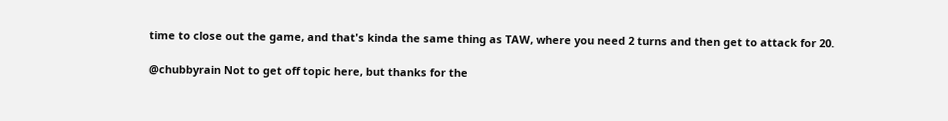time to close out the game, and that's kinda the same thing as TAW, where you need 2 turns and then get to attack for 20.

@chubbyrain Not to get off topic here, but thanks for the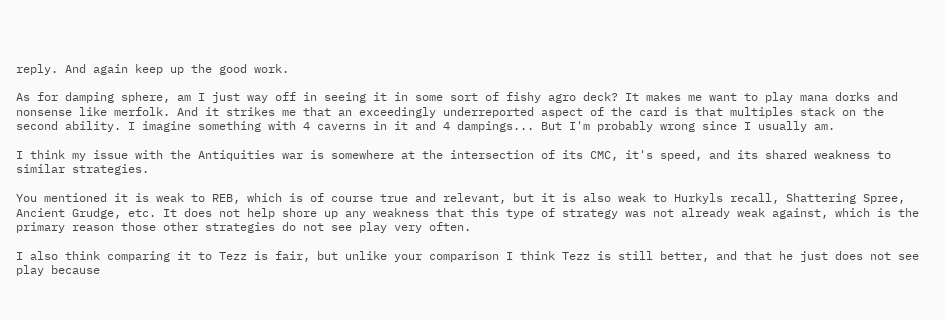reply. And again keep up the good work.

As for damping sphere, am I just way off in seeing it in some sort of fishy agro deck? It makes me want to play mana dorks and nonsense like merfolk. And it strikes me that an exceedingly underreported aspect of the card is that multiples stack on the second ability. I imagine something with 4 caverns in it and 4 dampings... But I'm probably wrong since I usually am.

I think my issue with the Antiquities war is somewhere at the intersection of its CMC, it's speed, and its shared weakness to similar strategies.

You mentioned it is weak to REB, which is of course true and relevant, but it is also weak to Hurkyls recall, Shattering Spree, Ancient Grudge, etc. It does not help shore up any weakness that this type of strategy was not already weak against, which is the primary reason those other strategies do not see play very often.

I also think comparing it to Tezz is fair, but unlike your comparison I think Tezz is still better, and that he just does not see play because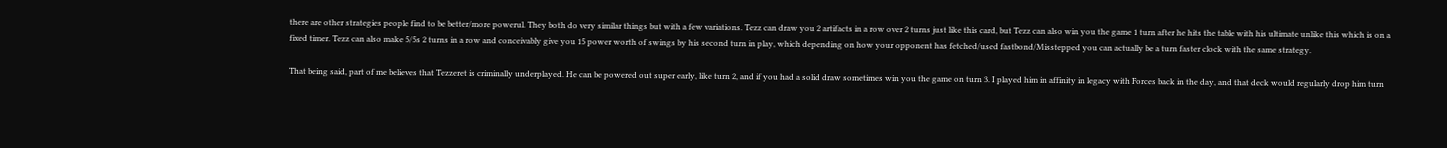there are other strategies people find to be better/more powerul. They both do very similar things but with a few variations. Tezz can draw you 2 artifacts in a row over 2 turns just like this card, but Tezz can also win you the game 1 turn after he hits the table with his ultimate unlike this which is on a fixed timer. Tezz can also make 5/5s 2 turns in a row and conceivably give you 15 power worth of swings by his second turn in play, which depending on how your opponent has fetched/used fastbond/Misstepped you can actually be a turn faster clock with the same strategy.

That being said, part of me believes that Tezzeret is criminally underplayed. He can be powered out super early, like turn 2, and if you had a solid draw sometimes win you the game on turn 3. I played him in affinity in legacy with Forces back in the day, and that deck would regularly drop him turn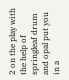2 on the play with the help of springleaf drum and opal put you in a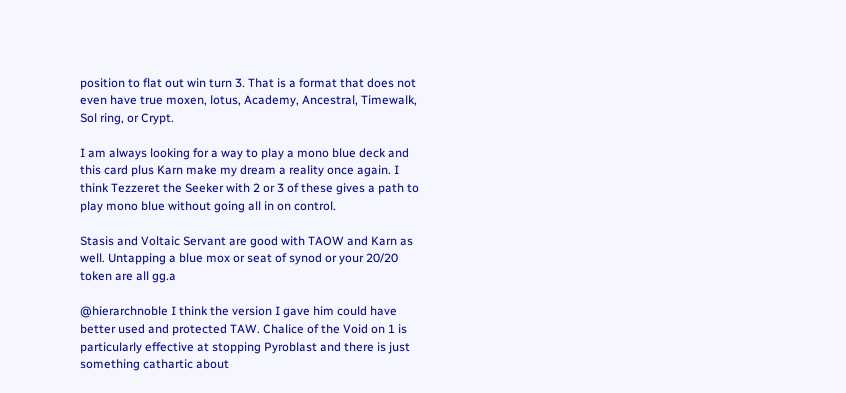position to flat out win turn 3. That is a format that does not even have true moxen, lotus, Academy, Ancestral, Timewalk, Sol ring, or Crypt.

I am always looking for a way to play a mono blue deck and this card plus Karn make my dream a reality once again. I think Tezzeret the Seeker with 2 or 3 of these gives a path to play mono blue without going all in on control.

Stasis and Voltaic Servant are good with TAOW and Karn as well. Untapping a blue mox or seat of synod or your 20/20 token are all gg.a

@hierarchnoble I think the version I gave him could have better used and protected TAW. Chalice of the Void on 1 is particularly effective at stopping Pyroblast and there is just something cathartic about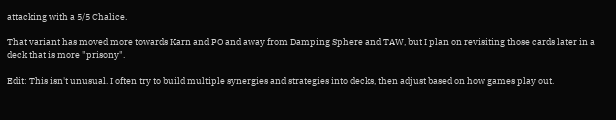attacking with a 5/5 Chalice.

That variant has moved more towards Karn and PO and away from Damping Sphere and TAW, but I plan on revisiting those cards later in a deck that is more "prisony".

Edit: This isn't unusual. I often try to build multiple synergies and strategies into decks, then adjust based on how games play out.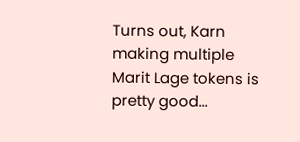Turns out, Karn making multiple Marit Lage tokens is pretty good...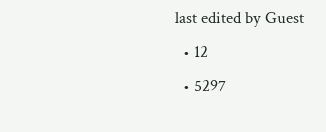last edited by Guest
  • 12
  • 5297